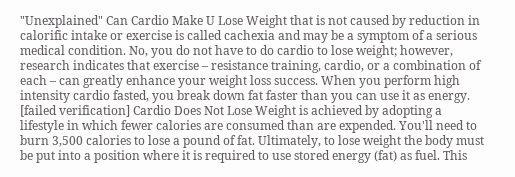"Unexplained" Can Cardio Make U Lose Weight that is not caused by reduction in calorific intake or exercise is called cachexia and may be a symptom of a serious medical condition. No, you do not have to do cardio to lose weight; however, research indicates that exercise – resistance training, cardio, or a combination of each – can greatly enhance your weight loss success. When you perform high intensity cardio fasted, you break down fat faster than you can use it as energy. [failed verification] Cardio Does Not Lose Weight is achieved by adopting a lifestyle in which fewer calories are consumed than are expended. You'll need to burn 3,500 calories to lose a pound of fat. Ultimately, to lose weight the body must be put into a position where it is required to use stored energy (fat) as fuel. This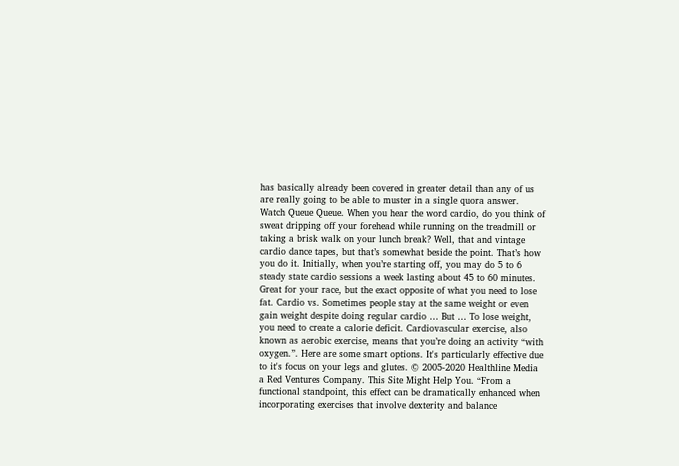has basically already been covered in greater detail than any of us are really going to be able to muster in a single quora answer. Watch Queue Queue. When you hear the word cardio, do you think of sweat dripping off your forehead while running on the treadmill or taking a brisk walk on your lunch break? Well, that and vintage cardio dance tapes, but that’s somewhat beside the point. That’s how you do it. Initially, when you’re starting off, you may do 5 to 6 steady state cardio sessions a week lasting about 45 to 60 minutes. Great for your race, but the exact opposite of what you need to lose fat. Cardio vs. Sometimes people stay at the same weight or even gain weight despite doing regular cardio … But … To lose weight, you need to create a calorie deficit. Cardiovascular exercise, also known as aerobic exercise, means that you’re doing an activity “with oxygen.”. Here are some smart options. It's particularly effective due to it's focus on your legs and glutes. © 2005-2020 Healthline Media a Red Ventures Company. This Site Might Help You. “From a functional standpoint, this effect can be dramatically enhanced when incorporating exercises that involve dexterity and balance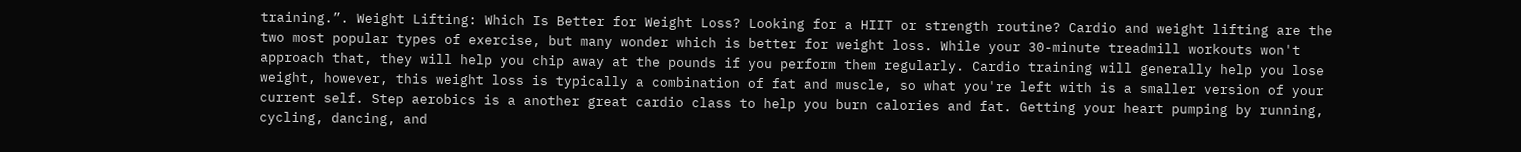training.”. Weight Lifting: Which Is Better for Weight Loss? Looking for a HIIT or strength routine? Cardio and weight lifting are the two most popular types of exercise, but many wonder which is better for weight loss. While your 30-minute treadmill workouts won't approach that, they will help you chip away at the pounds if you perform them regularly. Cardio training will generally help you lose weight, however, this weight loss is typically a combination of fat and muscle, so what you're left with is a smaller version of your current self. Step aerobics is a another great cardio class to help you burn calories and fat. Getting your heart pumping by running, cycling, dancing, and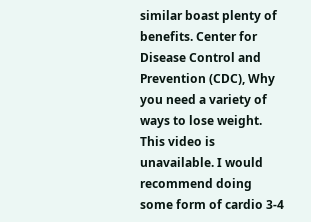similar boast plenty of benefits. Center for Disease Control and Prevention (CDC), Why you need a variety of ways to lose weight. This video is unavailable. I would recommend doing some form of cardio 3-4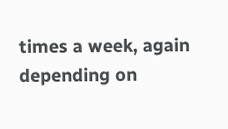times a week, again depending on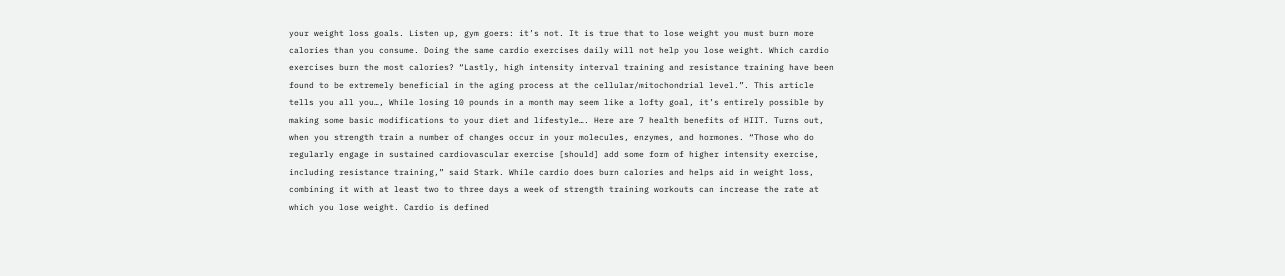your weight loss goals. Listen up, gym goers: it’s not. It is true that to lose weight you must burn more calories than you consume. Doing the same cardio exercises daily will not help you lose weight. Which cardio exercises burn the most calories? “Lastly, high intensity interval training and resistance training have been found to be extremely beneficial in the aging process at the cellular/mitochondrial level.”. This article tells you all you…, While losing 10 pounds in a month may seem like a lofty goal, it’s entirely possible by making some basic modifications to your diet and lifestyle…. Here are 7 health benefits of HIIT. Turns out, when you strength train a number of changes occur in your molecules, enzymes, and hormones. “Those who do regularly engage in sustained cardiovascular exercise [should] add some form of higher intensity exercise, including resistance training,” said Stark. While cardio does burn calories and helps aid in weight loss, combining it with at least two to three days a week of strength training workouts can increase the rate at which you lose weight. Cardio is defined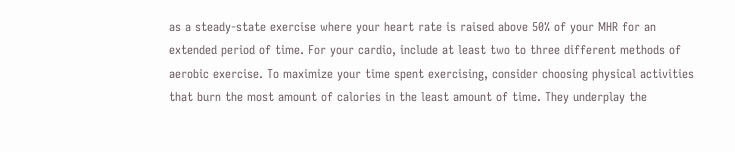as a steady-state exercise where your heart rate is raised above 50% of your MHR for an extended period of time. For your cardio, include at least two to three different methods of aerobic exercise. To maximize your time spent exercising, consider choosing physical activities that burn the most amount of calories in the least amount of time. They underplay the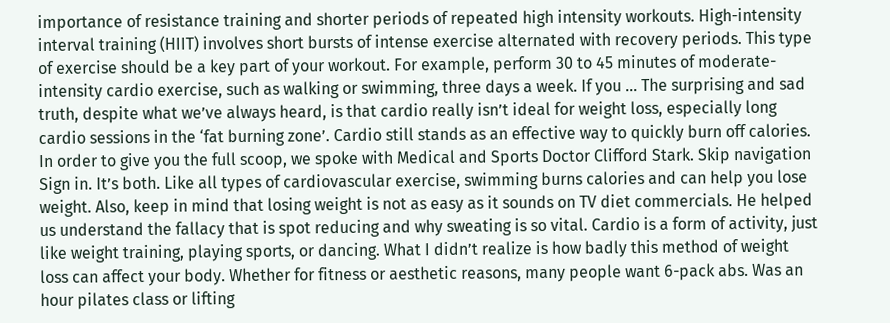importance of resistance training and shorter periods of repeated high intensity workouts. High-intensity interval training (HIIT) involves short bursts of intense exercise alternated with recovery periods. This type of exercise should be a key part of your workout. For example, perform 30 to 45 minutes of moderate-intensity cardio exercise, such as walking or swimming, three days a week. If you … The surprising and sad truth, despite what we’ve always heard, is that cardio really isn’t ideal for weight loss, especially long cardio sessions in the ‘fat burning zone’. Cardio still stands as an effective way to quickly burn off calories. In order to give you the full scoop, we spoke with Medical and Sports Doctor Clifford Stark. Skip navigation Sign in. It’s both. Like all types of cardiovascular exercise, swimming burns calories and can help you lose weight. Also, keep in mind that losing weight is not as easy as it sounds on TV diet commercials. He helped us understand the fallacy that is spot reducing and why sweating is so vital. Cardio is a form of activity, just like weight training, playing sports, or dancing. What I didn’t realize is how badly this method of weight loss can affect your body. Whether for fitness or aesthetic reasons, many people want 6-pack abs. Was an hour pilates class or lifting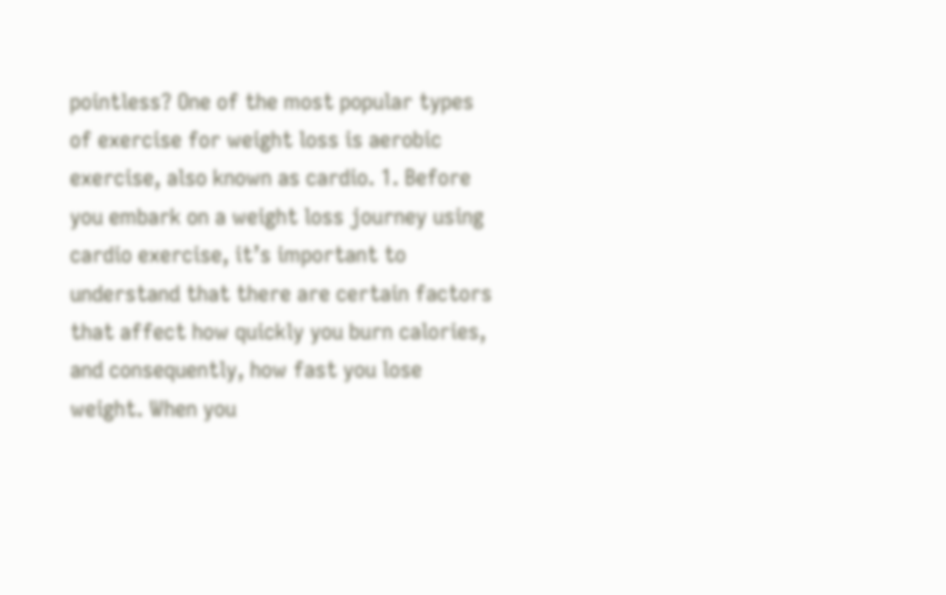pointless? One of the most popular types of exercise for weight loss is aerobic exercise, also known as cardio. 1. Before you embark on a weight loss journey using cardio exercise, it’s important to understand that there are certain factors that affect how quickly you burn calories, and consequently, how fast you lose weight. When you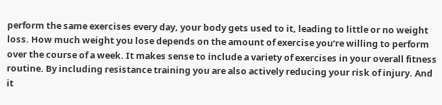perform the same exercises every day, your body gets used to it, leading to little or no weight loss. How much weight you lose depends on the amount of exercise you’re willing to perform over the course of a week. It makes sense to include a variety of exercises in your overall fitness routine. By including resistance training you are also actively reducing your risk of injury. And it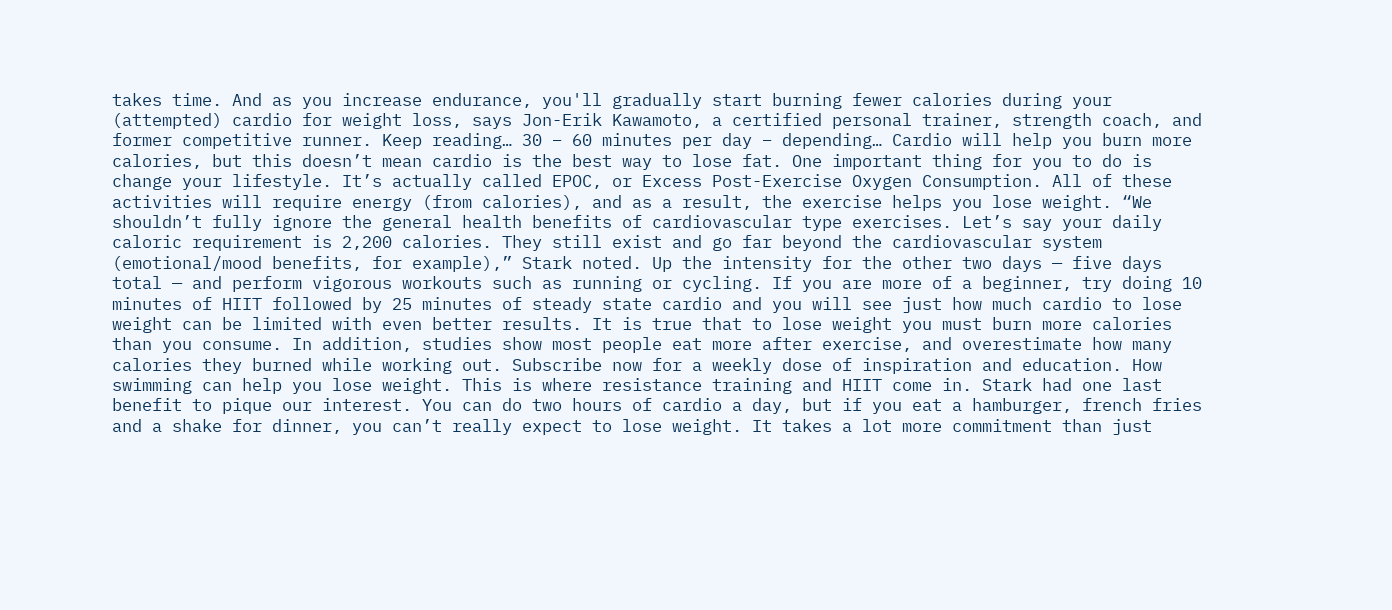takes time. And as you increase endurance, you'll gradually start burning fewer calories during your (attempted) cardio for weight loss, says Jon-Erik Kawamoto, a certified personal trainer, strength coach, and former competitive runner. Keep reading… 30 – 60 minutes per day – depending… Cardio will help you burn more calories, but this doesn’t mean cardio is the best way to lose fat. One important thing for you to do is change your lifestyle. It’s actually called EPOC, or Excess Post-Exercise Oxygen Consumption. All of these activities will require energy (from calories), and as a result, the exercise helps you lose weight. “We shouldn’t fully ignore the general health benefits of cardiovascular type exercises. Let’s say your daily caloric requirement is 2,200 calories. They still exist and go far beyond the cardiovascular system (emotional/mood benefits, for example),” Stark noted. Up the intensity for the other two days — five days total — and perform vigorous workouts such as running or cycling. If you are more of a beginner, try doing 10 minutes of HIIT followed by 25 minutes of steady state cardio and you will see just how much cardio to lose weight can be limited with even better results. It is true that to lose weight you must burn more calories than you consume. In addition, studies show most people eat more after exercise, and overestimate how many calories they burned while working out. Subscribe now for a weekly dose of inspiration and education. How swimming can help you lose weight. This is where resistance training and HIIT come in. Stark had one last benefit to pique our interest. You can do two hours of cardio a day, but if you eat a hamburger, french fries and a shake for dinner, you can’t really expect to lose weight. It takes a lot more commitment than just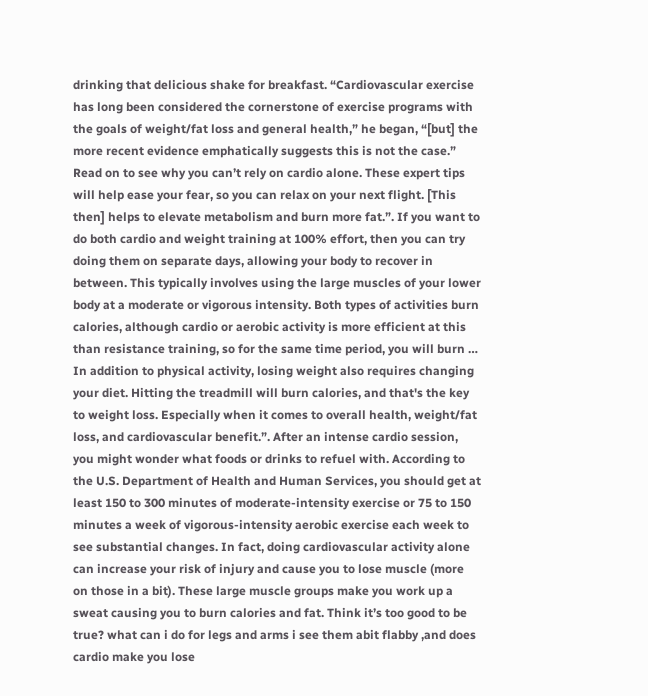drinking that delicious shake for breakfast. “Cardiovascular exercise has long been considered the cornerstone of exercise programs with the goals of weight/fat loss and general health,” he began, “[but] the more recent evidence emphatically suggests this is not the case.” Read on to see why you can’t rely on cardio alone. These expert tips will help ease your fear, so you can relax on your next flight. [This then] helps to elevate metabolism and burn more fat.”. If you want to do both cardio and weight training at 100% effort, then you can try doing them on separate days, allowing your body to recover in between. This typically involves using the large muscles of your lower body at a moderate or vigorous intensity. Both types of activities burn calories, although cardio or aerobic activity is more efficient at this than resistance training, so for the same time period, you will burn … In addition to physical activity, losing weight also requires changing your diet. Hitting the treadmill will burn calories, and that's the key to weight loss. Especially when it comes to overall health, weight/fat loss, and cardiovascular benefit.”. After an intense cardio session, you might wonder what foods or drinks to refuel with. According to the U.S. Department of Health and Human Services, you should get at least 150 to 300 minutes of moderate-intensity exercise or 75 to 150 minutes a week of vigorous-intensity aerobic exercise each week to see substantial changes. In fact, doing cardiovascular activity alone can increase your risk of injury and cause you to lose muscle (more on those in a bit). These large muscle groups make you work up a sweat causing you to burn calories and fat. Think it’s too good to be true? what can i do for legs and arms i see them abit flabby ,and does cardio make you lose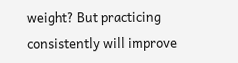weight? But practicing consistently will improve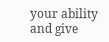your ability and give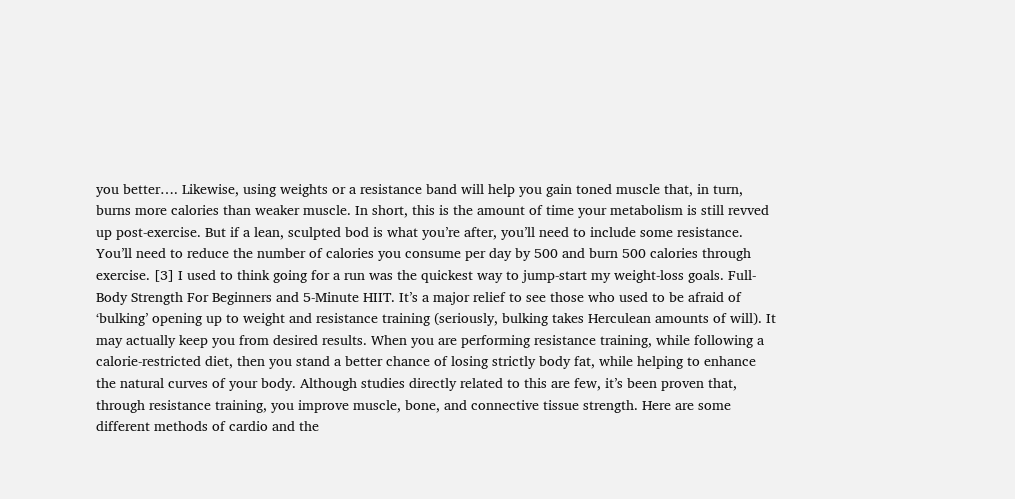you better…. Likewise, using weights or a resistance band will help you gain toned muscle that, in turn, burns more calories than weaker muscle. In short, this is the amount of time your metabolism is still revved up post-exercise. But if a lean, sculpted bod is what you’re after, you’ll need to include some resistance. You’ll need to reduce the number of calories you consume per day by 500 and burn 500 calories through exercise. [3] I used to think going for a run was the quickest way to jump-start my weight-loss goals. Full-Body Strength For Beginners and 5-Minute HIIT. It’s a major relief to see those who used to be afraid of ‘bulking’ opening up to weight and resistance training (seriously, bulking takes Herculean amounts of will). It may actually keep you from desired results. When you are performing resistance training, while following a calorie-restricted diet, then you stand a better chance of losing strictly body fat, while helping to enhance the natural curves of your body. Although studies directly related to this are few, it’s been proven that, through resistance training, you improve muscle, bone, and connective tissue strength. Here are some different methods of cardio and the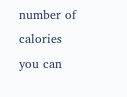number of calories you can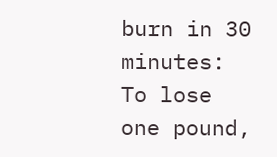burn in 30 minutes: To lose one pound,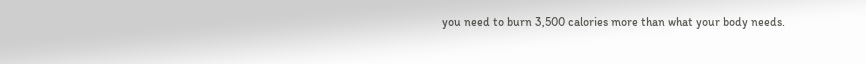you need to burn 3,500 calories more than what your body needs.